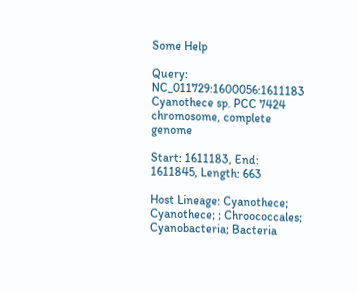Some Help

Query: NC_011729:1600056:1611183 Cyanothece sp. PCC 7424 chromosome, complete genome

Start: 1611183, End: 1611845, Length: 663

Host Lineage: Cyanothece; Cyanothece; ; Chroococcales; Cyanobacteria; Bacteria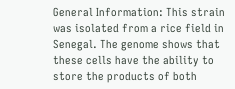General Information: This strain was isolated from a rice field in Senegal. The genome shows that these cells have the ability to store the products of both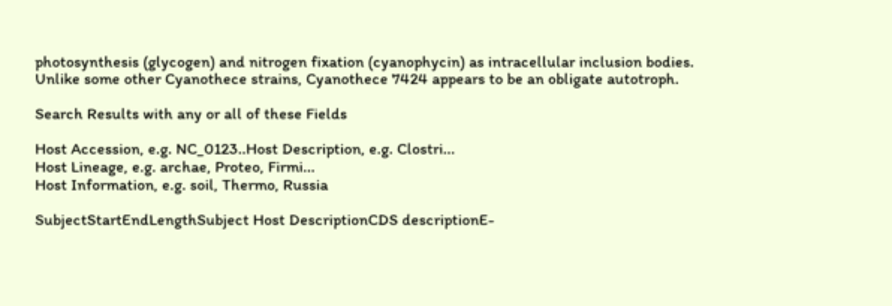photosynthesis (glycogen) and nitrogen fixation (cyanophycin) as intracellular inclusion bodies. Unlike some other Cyanothece strains, Cyanothece 7424 appears to be an obligate autotroph.

Search Results with any or all of these Fields

Host Accession, e.g. NC_0123..Host Description, e.g. Clostri...
Host Lineage, e.g. archae, Proteo, Firmi...
Host Information, e.g. soil, Thermo, Russia

SubjectStartEndLengthSubject Host DescriptionCDS descriptionE-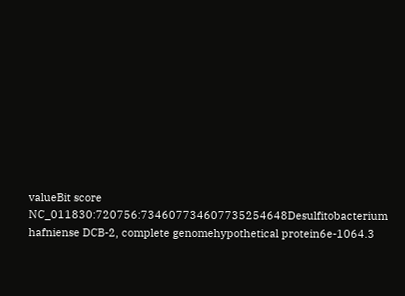valueBit score
NC_011830:720756:734607734607735254648Desulfitobacterium hafniense DCB-2, complete genomehypothetical protein6e-1064.3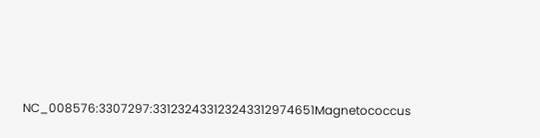NC_008576:3307297:331232433123243312974651Magnetococcus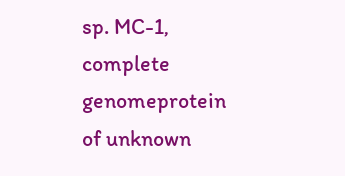sp. MC-1, complete genomeprotein of unknown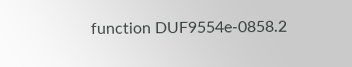function DUF9554e-0858.2